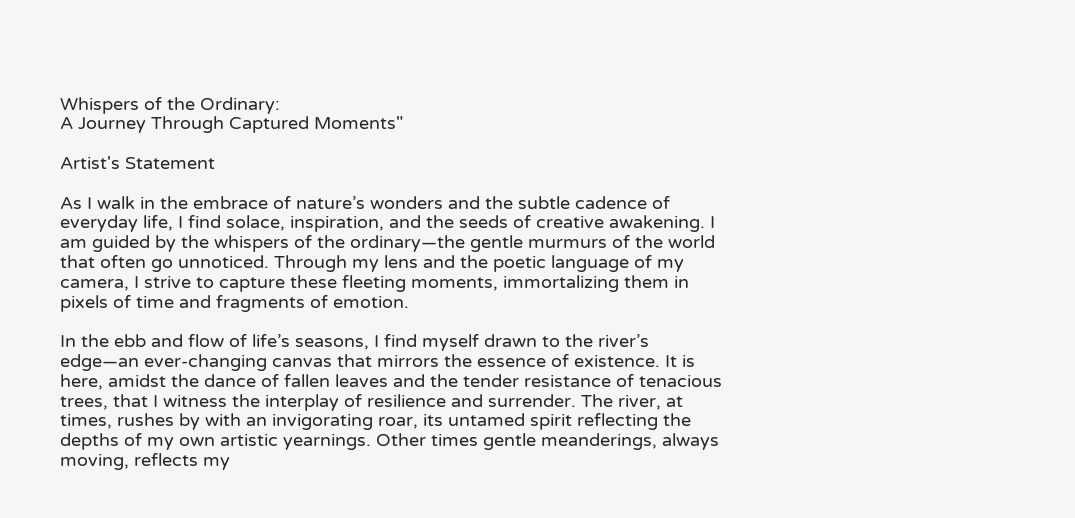Whispers of the Ordinary:
A Journey Through Captured Moments"

Artist's Statement

As I walk in the embrace of nature’s wonders and the subtle cadence of everyday life, I find solace, inspiration, and the seeds of creative awakening. I am guided by the whispers of the ordinary—the gentle murmurs of the world that often go unnoticed. Through my lens and the poetic language of my camera, I strive to capture these fleeting moments, immortalizing them in pixels of time and fragments of emotion.

In the ebb and flow of life’s seasons, I find myself drawn to the river’s edge—an ever-changing canvas that mirrors the essence of existence. It is here, amidst the dance of fallen leaves and the tender resistance of tenacious trees, that I witness the interplay of resilience and surrender. The river, at times, rushes by with an invigorating roar, its untamed spirit reflecting the depths of my own artistic yearnings. Other times gentle meanderings, always moving, reflects my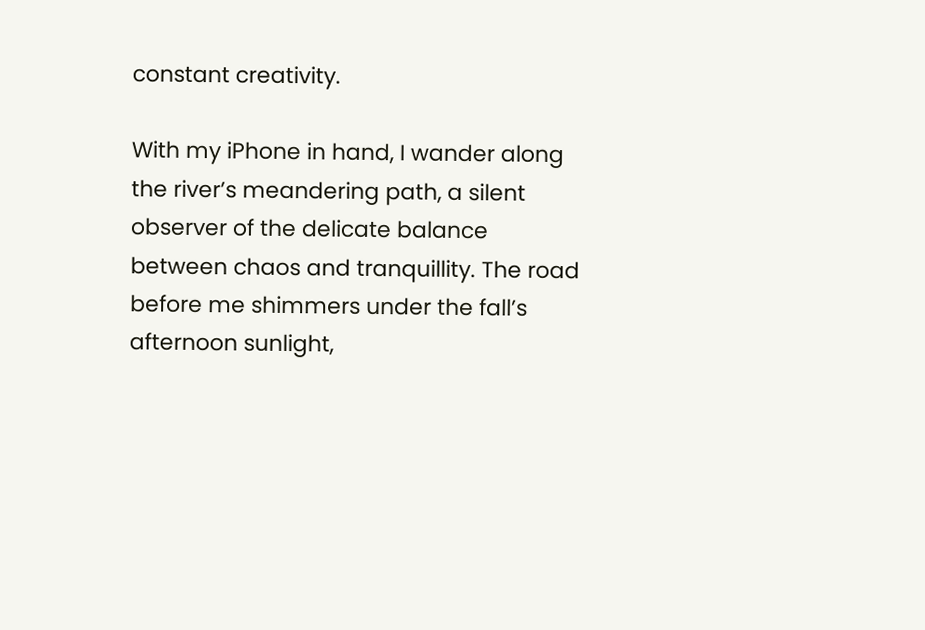constant creativity.

With my iPhone in hand, I wander along the river’s meandering path, a silent observer of the delicate balance between chaos and tranquillity. The road before me shimmers under the fall’s afternoon sunlight,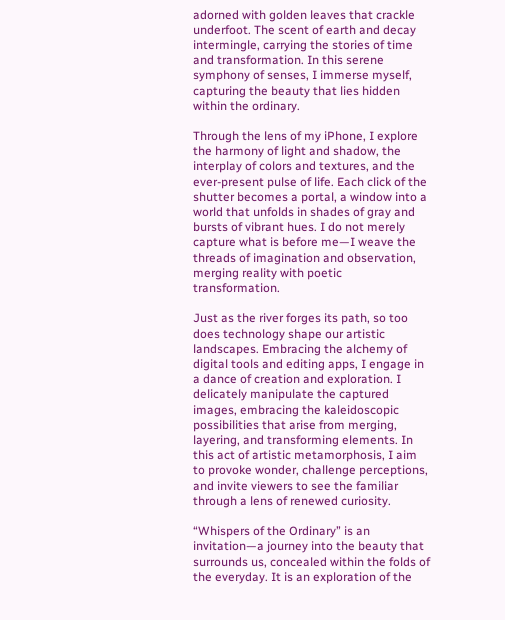adorned with golden leaves that crackle underfoot. The scent of earth and decay intermingle, carrying the stories of time and transformation. In this serene symphony of senses, I immerse myself, capturing the beauty that lies hidden within the ordinary.

Through the lens of my iPhone, I explore the harmony of light and shadow, the interplay of colors and textures, and the ever-present pulse of life. Each click of the shutter becomes a portal, a window into a world that unfolds in shades of gray and bursts of vibrant hues. I do not merely capture what is before me—I weave the threads of imagination and observation, merging reality with poetic transformation.

Just as the river forges its path, so too does technology shape our artistic landscapes. Embracing the alchemy of digital tools and editing apps, I engage in a dance of creation and exploration. I delicately manipulate the captured images, embracing the kaleidoscopic possibilities that arise from merging, layering, and transforming elements. In this act of artistic metamorphosis, I aim to provoke wonder, challenge perceptions, and invite viewers to see the familiar through a lens of renewed curiosity.

“Whispers of the Ordinary” is an invitation—a journey into the beauty that surrounds us, concealed within the folds of the everyday. It is an exploration of the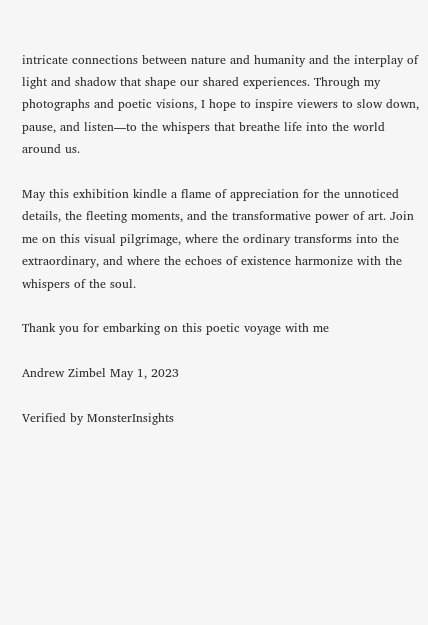intricate connections between nature and humanity and the interplay of light and shadow that shape our shared experiences. Through my photographs and poetic visions, I hope to inspire viewers to slow down, pause, and listen—to the whispers that breathe life into the world around us.

May this exhibition kindle a flame of appreciation for the unnoticed details, the fleeting moments, and the transformative power of art. Join me on this visual pilgrimage, where the ordinary transforms into the extraordinary, and where the echoes of existence harmonize with the whispers of the soul.

Thank you for embarking on this poetic voyage with me

Andrew Zimbel May 1, 2023

Verified by MonsterInsights